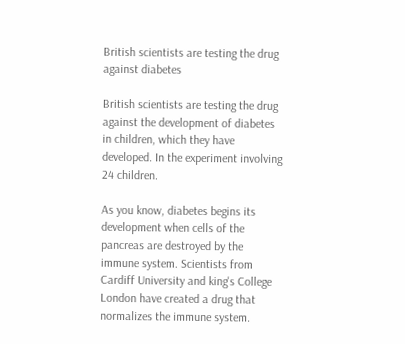British scientists are testing the drug against diabetes

British scientists are testing the drug against the development of diabetes in children, which they have developed. In the experiment involving 24 children.

As you know, diabetes begins its development when cells of the pancreas are destroyed by the immune system. Scientists from Cardiff University and king's College London have created a drug that normalizes the immune system.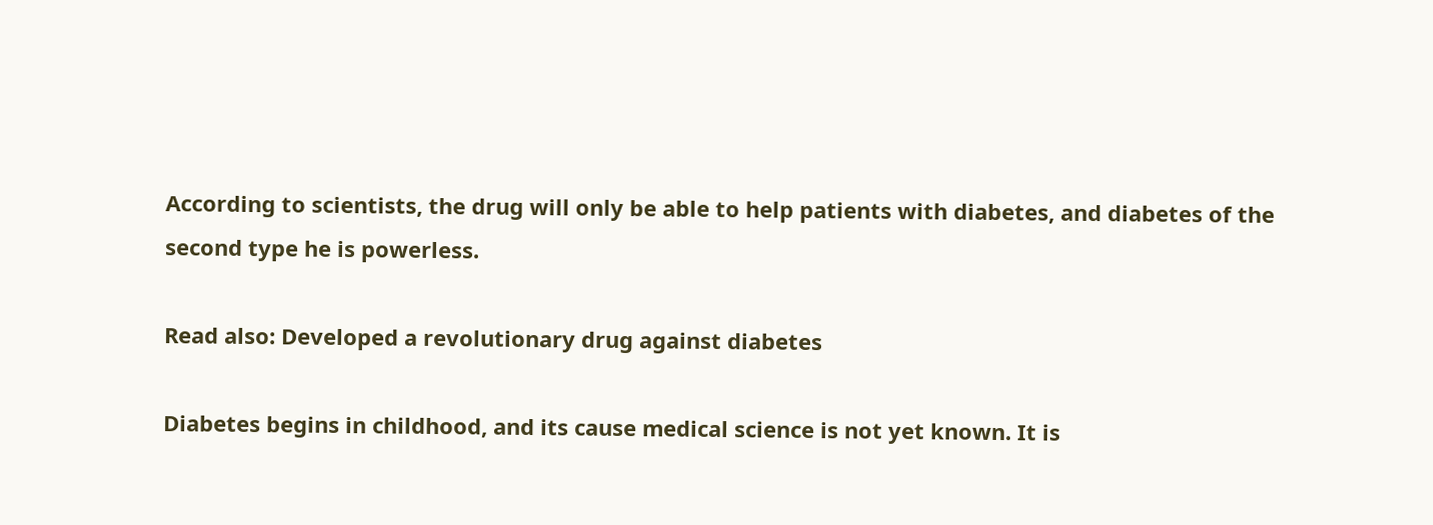According to scientists, the drug will only be able to help patients with diabetes, and diabetes of the second type he is powerless.

Read also: Developed a revolutionary drug against diabetes

Diabetes begins in childhood, and its cause medical science is not yet known. It is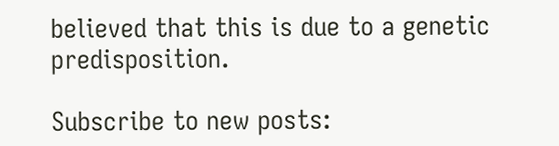believed that this is due to a genetic predisposition.

Subscribe to new posts: